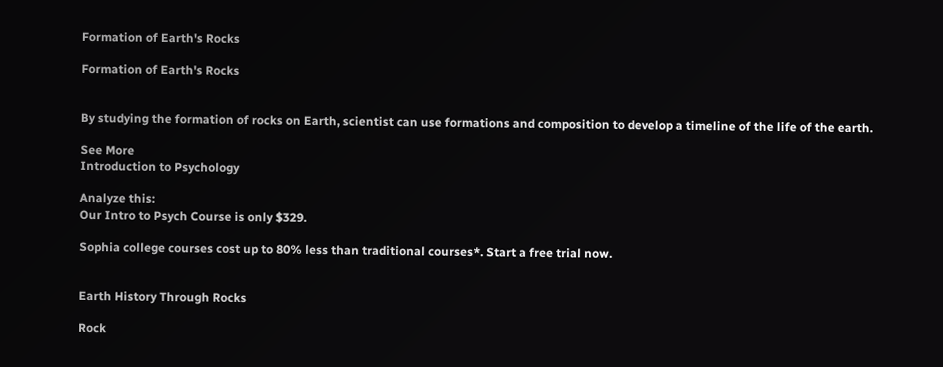Formation of Earth's Rocks

Formation of Earth's Rocks


By studying the formation of rocks on Earth, scientist can use formations and composition to develop a timeline of the life of the earth.

See More
Introduction to Psychology

Analyze this:
Our Intro to Psych Course is only $329.

Sophia college courses cost up to 80% less than traditional courses*. Start a free trial now.


Earth History Through Rocks

Rock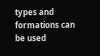types and formations can be used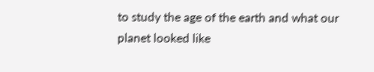to study the age of the earth and what our planet looked like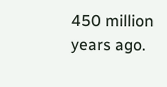450 million years ago.